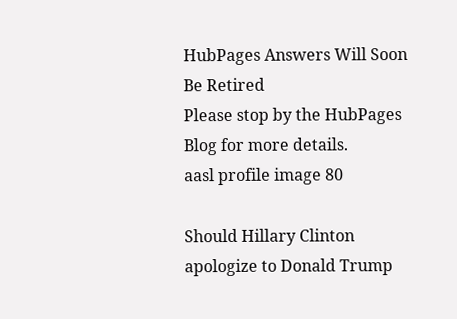HubPages Answers Will Soon Be Retired
Please stop by the HubPages Blog for more details.
aasl profile image 80

Should Hillary Clinton apologize to Donald Trump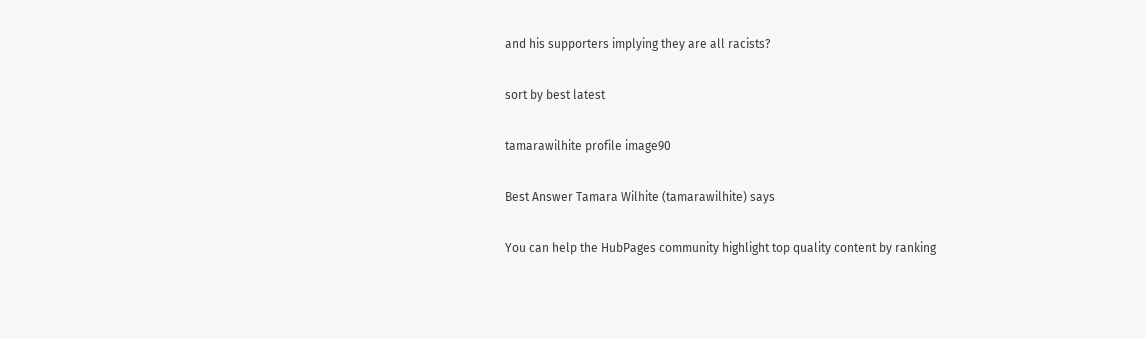and his supporters implying they are all racists?

sort by best latest

tamarawilhite profile image90

Best Answer Tamara Wilhite (tamarawilhite) says

You can help the HubPages community highlight top quality content by ranking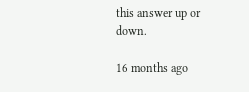this answer up or down.

16 months ago